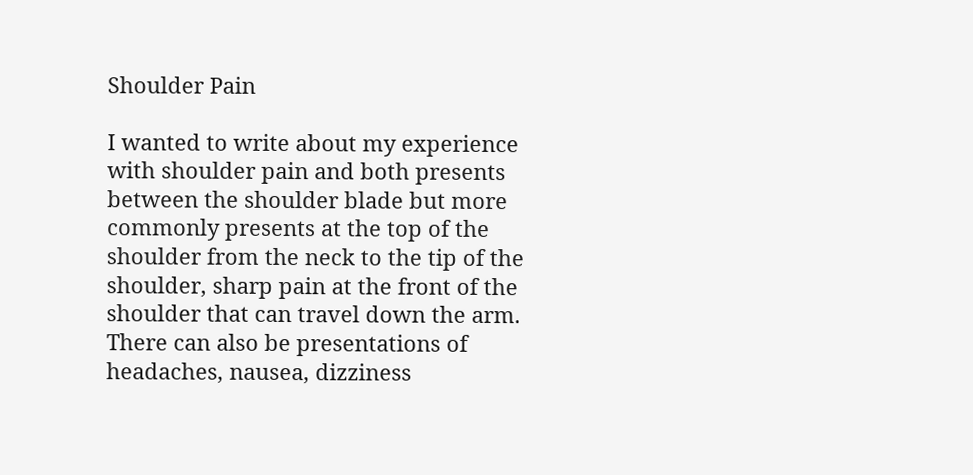Shoulder Pain

I wanted to write about my experience with shoulder pain and both presents between the shoulder blade but more commonly presents at the top of the shoulder from the neck to the tip of the shoulder, sharp pain at the front of the shoulder that can travel down the arm. There can also be presentations of headaches, nausea, dizziness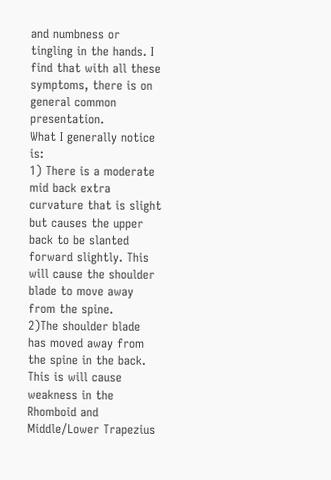and numbness or tingling in the hands. I find that with all these symptoms, there is on general common presentation.
What I generally notice is:
1) There is a moderate mid back extra curvature that is slight but causes the upper back to be slanted forward slightly. This will cause the shoulder blade to move away from the spine.
2)The shoulder blade has moved away from the spine in the back. This is will cause weakness in the Rhomboid and Middle/Lower Trapezius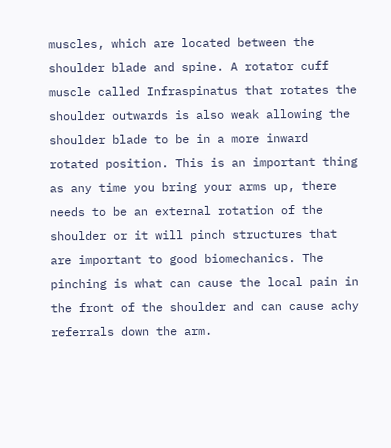muscles, which are located between the shoulder blade and spine. A rotator cuff muscle called Infraspinatus that rotates the shoulder outwards is also weak allowing the shoulder blade to be in a more inward rotated position. This is an important thing as any time you bring your arms up, there needs to be an external rotation of the shoulder or it will pinch structures that are important to good biomechanics. The pinching is what can cause the local pain in the front of the shoulder and can cause achy referrals down the arm.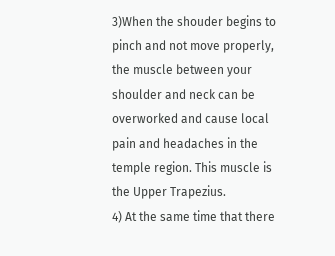3)When the shouder begins to pinch and not move properly, the muscle between your shoulder and neck can be overworked and cause local pain and headaches in the temple region. This muscle is the Upper Trapezius.
4) At the same time that there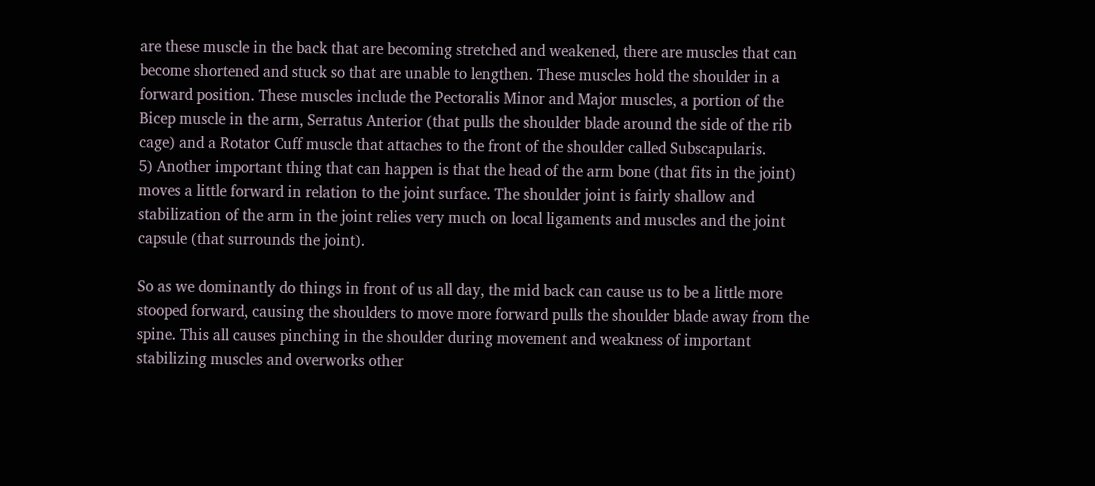are these muscle in the back that are becoming stretched and weakened, there are muscles that can become shortened and stuck so that are unable to lengthen. These muscles hold the shoulder in a forward position. These muscles include the Pectoralis Minor and Major muscles, a portion of the Bicep muscle in the arm, Serratus Anterior (that pulls the shoulder blade around the side of the rib cage) and a Rotator Cuff muscle that attaches to the front of the shoulder called Subscapularis.
5) Another important thing that can happen is that the head of the arm bone (that fits in the joint) moves a little forward in relation to the joint surface. The shoulder joint is fairly shallow and stabilization of the arm in the joint relies very much on local ligaments and muscles and the joint capsule (that surrounds the joint).

So as we dominantly do things in front of us all day, the mid back can cause us to be a little more stooped forward, causing the shoulders to move more forward pulls the shoulder blade away from the spine. This all causes pinching in the shoulder during movement and weakness of important stabilizing muscles and overworks other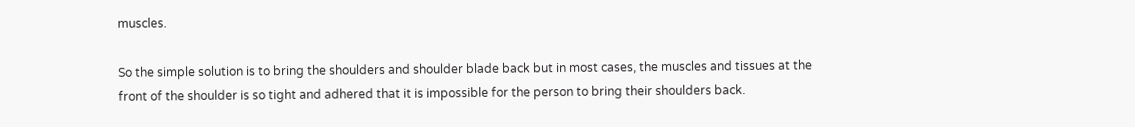muscles.

So the simple solution is to bring the shoulders and shoulder blade back but in most cases, the muscles and tissues at the front of the shoulder is so tight and adhered that it is impossible for the person to bring their shoulders back.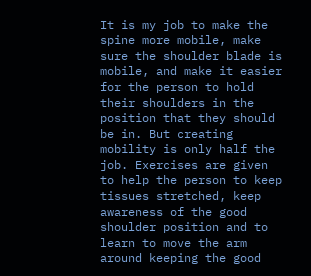It is my job to make the spine more mobile, make sure the shoulder blade is mobile, and make it easier for the person to hold their shoulders in the position that they should be in. But creating mobility is only half the job. Exercises are given to help the person to keep tissues stretched, keep awareness of the good shoulder position and to learn to move the arm around keeping the good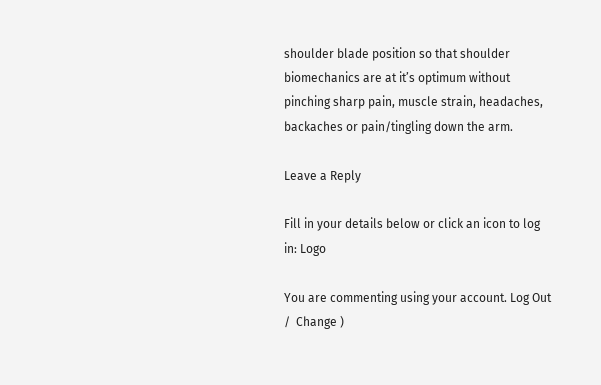shoulder blade position so that shoulder biomechanics are at it’s optimum without pinching sharp pain, muscle strain, headaches, backaches or pain/tingling down the arm.

Leave a Reply

Fill in your details below or click an icon to log in: Logo

You are commenting using your account. Log Out /  Change )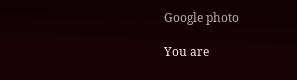Google photo

You are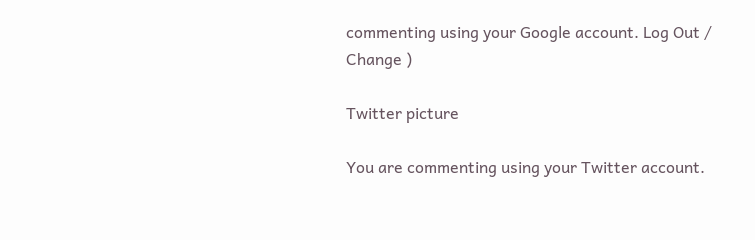commenting using your Google account. Log Out /  Change )

Twitter picture

You are commenting using your Twitter account.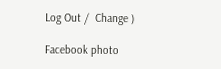Log Out /  Change )

Facebook photo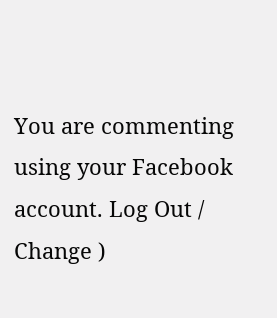You are commenting using your Facebook account. Log Out /  Change )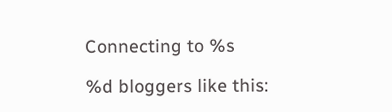Connecting to %s

%d bloggers like this: